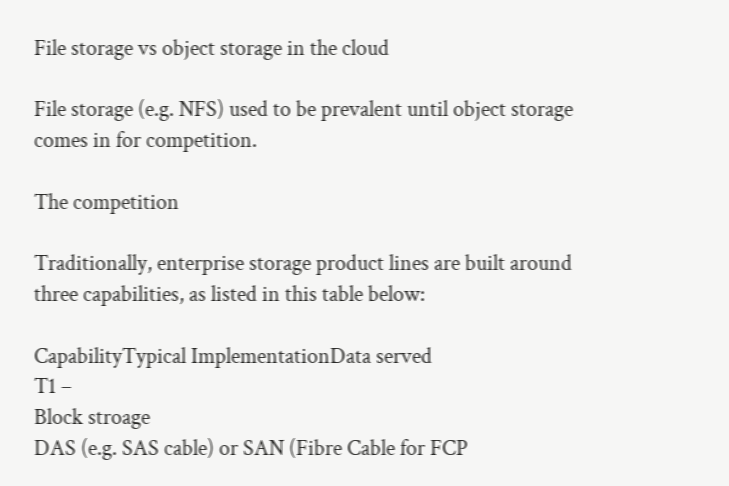File storage vs object storage in the cloud

File storage (e.g. NFS) used to be prevalent until object storage comes in for competition.

The competition

Traditionally, enterprise storage product lines are built around three capabilities, as listed in this table below:

CapabilityTypical ImplementationData served
T1 –
Block stroage
DAS (e.g. SAS cable) or SAN (Fibre Cable for FCP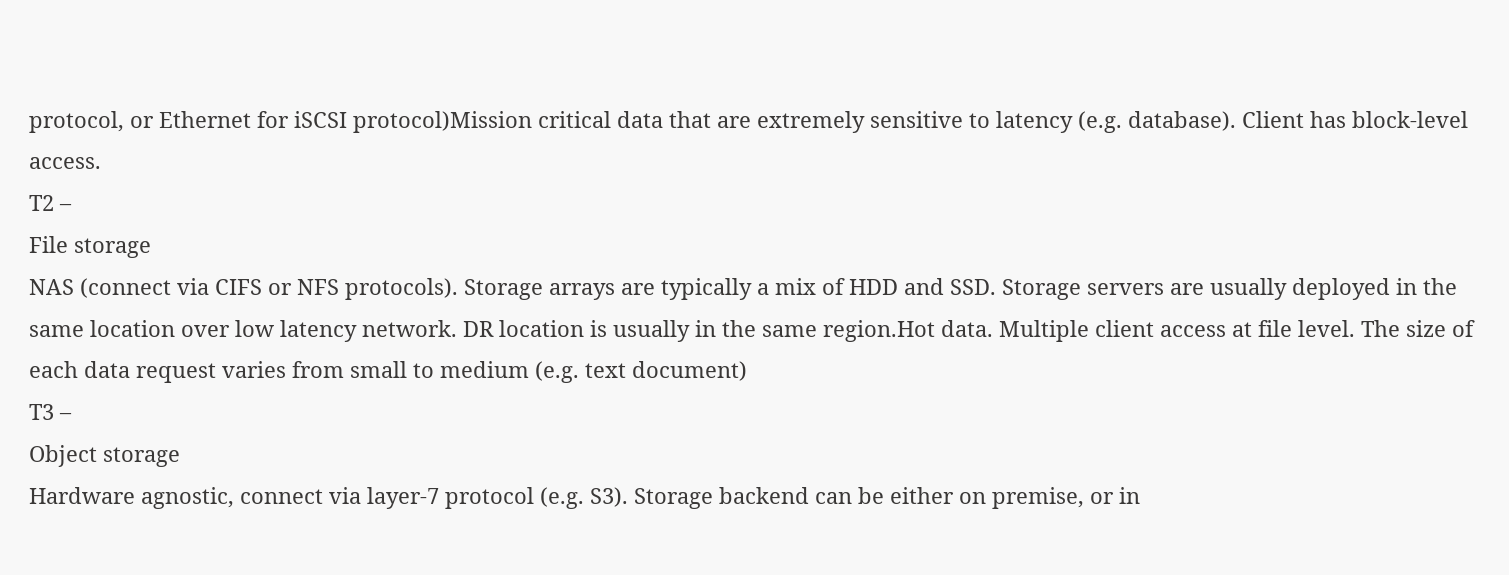protocol, or Ethernet for iSCSI protocol)Mission critical data that are extremely sensitive to latency (e.g. database). Client has block-level access.
T2 –
File storage
NAS (connect via CIFS or NFS protocols). Storage arrays are typically a mix of HDD and SSD. Storage servers are usually deployed in the same location over low latency network. DR location is usually in the same region.Hot data. Multiple client access at file level. The size of each data request varies from small to medium (e.g. text document)
T3 –
Object storage
Hardware agnostic, connect via layer-7 protocol (e.g. S3). Storage backend can be either on premise, or in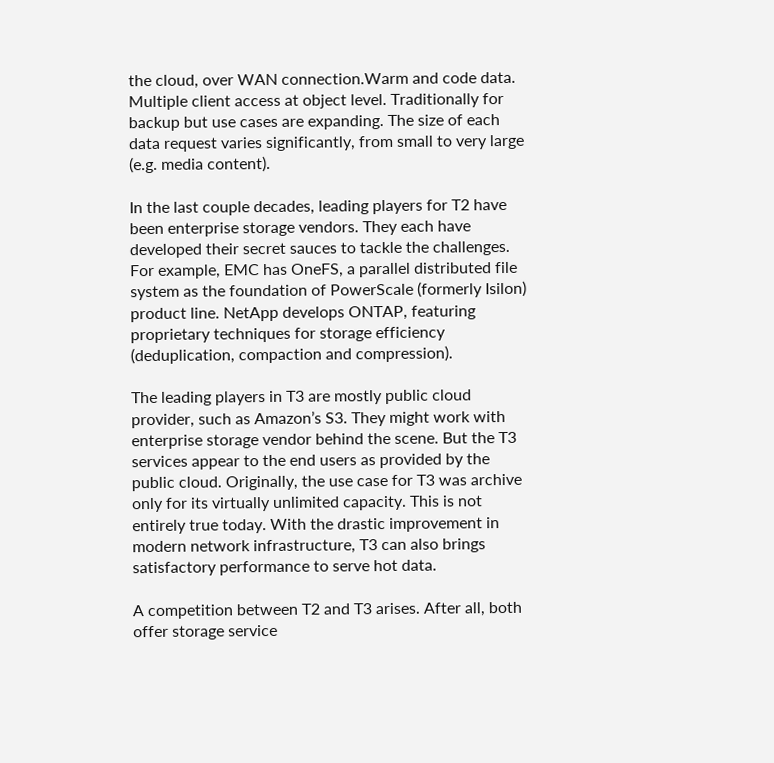the cloud, over WAN connection.Warm and code data. Multiple client access at object level. Traditionally for backup but use cases are expanding. The size of each data request varies significantly, from small to very large (e.g. media content).

In the last couple decades, leading players for T2 have been enterprise storage vendors. They each have developed their secret sauces to tackle the challenges. For example, EMC has OneFS, a parallel distributed file system as the foundation of PowerScale (formerly Isilon) product line. NetApp develops ONTAP, featuring proprietary techniques for storage efficiency (deduplication, compaction and compression).

The leading players in T3 are mostly public cloud provider, such as Amazon’s S3. They might work with enterprise storage vendor behind the scene. But the T3 services appear to the end users as provided by the public cloud. Originally, the use case for T3 was archive only for its virtually unlimited capacity. This is not entirely true today. With the drastic improvement in modern network infrastructure, T3 can also brings satisfactory performance to serve hot data.

A competition between T2 and T3 arises. After all, both offer storage service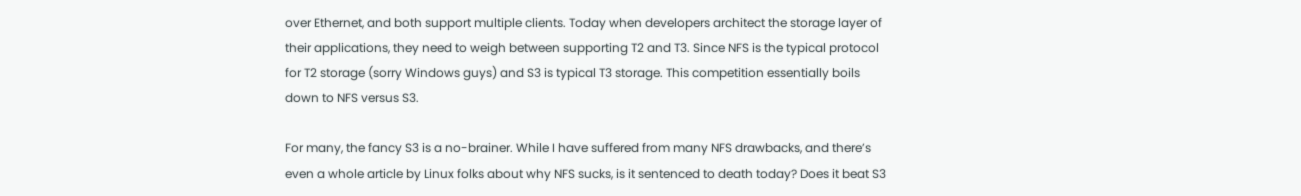over Ethernet, and both support multiple clients. Today when developers architect the storage layer of their applications, they need to weigh between supporting T2 and T3. Since NFS is the typical protocol for T2 storage (sorry Windows guys) and S3 is typical T3 storage. This competition essentially boils down to NFS versus S3.

For many, the fancy S3 is a no-brainer. While I have suffered from many NFS drawbacks, and there’s even a whole article by Linux folks about why NFS sucks, is it sentenced to death today? Does it beat S3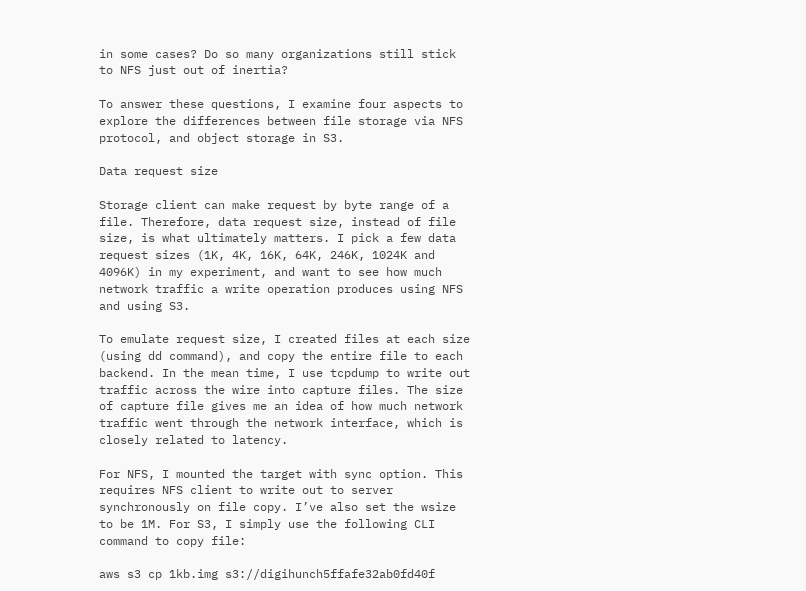in some cases? Do so many organizations still stick to NFS just out of inertia?

To answer these questions, I examine four aspects to explore the differences between file storage via NFS protocol, and object storage in S3.

Data request size

Storage client can make request by byte range of a file. Therefore, data request size, instead of file size, is what ultimately matters. I pick a few data request sizes (1K, 4K, 16K, 64K, 246K, 1024K and 4096K) in my experiment, and want to see how much network traffic a write operation produces using NFS and using S3.

To emulate request size, I created files at each size (using dd command), and copy the entire file to each backend. In the mean time, I use tcpdump to write out traffic across the wire into capture files. The size of capture file gives me an idea of how much network traffic went through the network interface, which is closely related to latency.

For NFS, I mounted the target with sync option. This requires NFS client to write out to server synchronously on file copy. I’ve also set the wsize to be 1M. For S3, I simply use the following CLI command to copy file:

aws s3 cp 1kb.img s3://digihunch5ffafe32ab0fd40f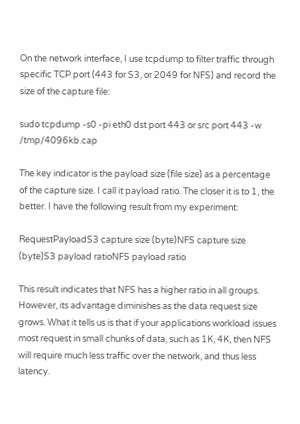On the network interface, I use tcpdump to filter traffic through specific TCP port (443 for S3, or 2049 for NFS) and record the size of the capture file:

sudo tcpdump -s0 -pi eth0 dst port 443 or src port 443 -w /tmp/4096kb.cap

The key indicator is the payload size (file size) as a percentage of the capture size. I call it payload ratio. The closer it is to 1, the better. I have the following result from my experiment:

RequestPayloadS3 capture size (byte)NFS capture size (byte)S3 payload ratioNFS payload ratio

This result indicates that NFS has a higher ratio in all groups. However, its advantage diminishes as the data request size grows. What it tells us is that if your applications workload issues most request in small chunks of data, such as 1K, 4K, then NFS will require much less traffic over the network, and thus less latency.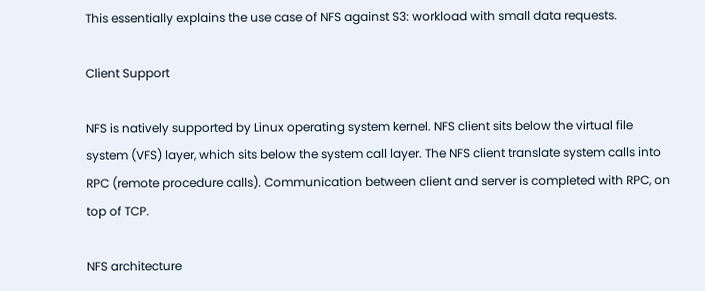This essentially explains the use case of NFS against S3: workload with small data requests.

Client Support

NFS is natively supported by Linux operating system kernel. NFS client sits below the virtual file system (VFS) layer, which sits below the system call layer. The NFS client translate system calls into RPC (remote procedure calls). Communication between client and server is completed with RPC, on top of TCP.

NFS architecture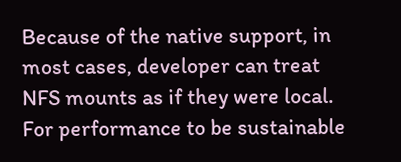Because of the native support, in most cases, developer can treat NFS mounts as if they were local. For performance to be sustainable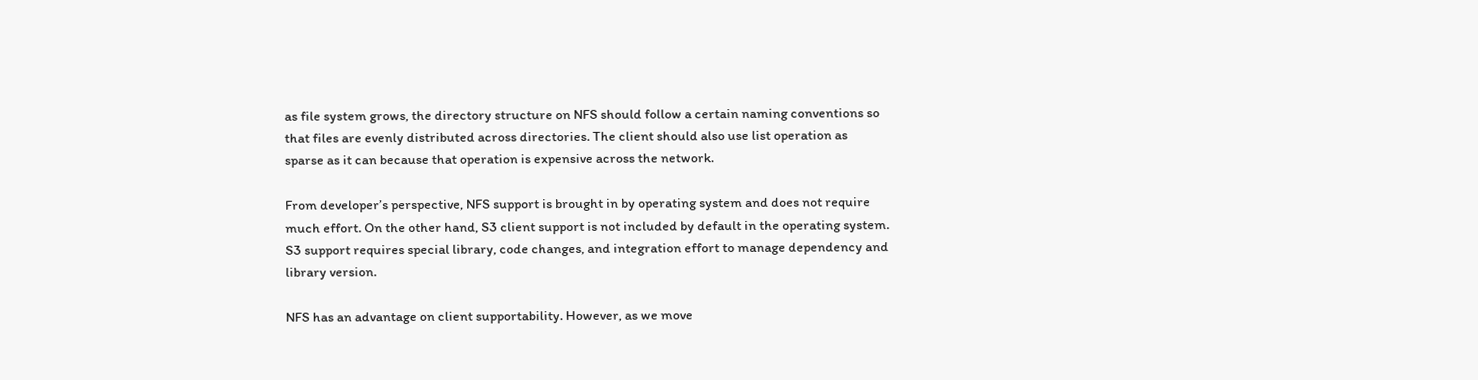as file system grows, the directory structure on NFS should follow a certain naming conventions so that files are evenly distributed across directories. The client should also use list operation as sparse as it can because that operation is expensive across the network.

From developer’s perspective, NFS support is brought in by operating system and does not require much effort. On the other hand, S3 client support is not included by default in the operating system. S3 support requires special library, code changes, and integration effort to manage dependency and library version.

NFS has an advantage on client supportability. However, as we move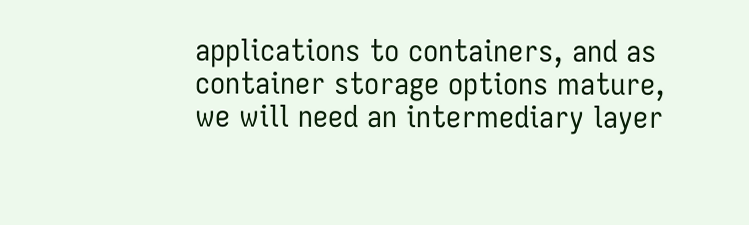applications to containers, and as container storage options mature, we will need an intermediary layer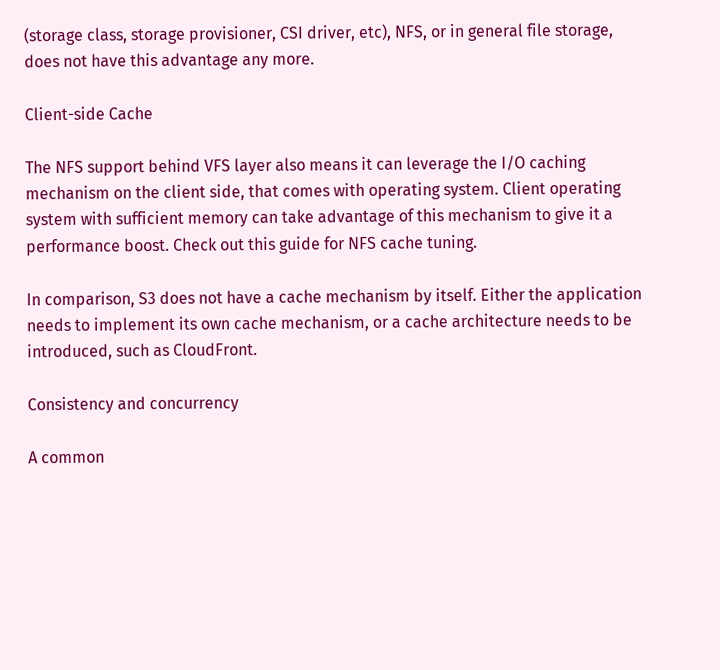(storage class, storage provisioner, CSI driver, etc), NFS, or in general file storage, does not have this advantage any more.

Client-side Cache

The NFS support behind VFS layer also means it can leverage the I/O caching mechanism on the client side, that comes with operating system. Client operating system with sufficient memory can take advantage of this mechanism to give it a performance boost. Check out this guide for NFS cache tuning.

In comparison, S3 does not have a cache mechanism by itself. Either the application needs to implement its own cache mechanism, or a cache architecture needs to be introduced, such as CloudFront.

Consistency and concurrency

A common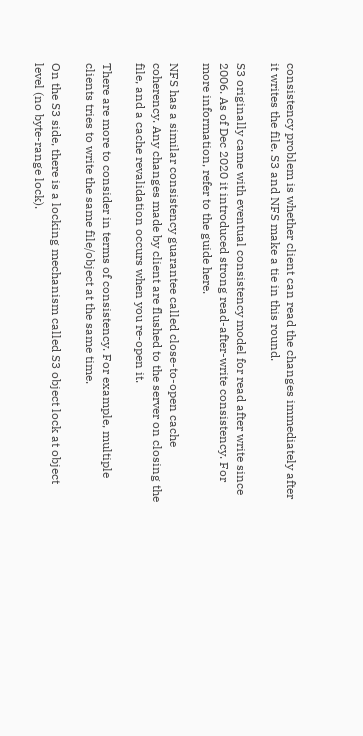consistency problem is whether client can read the changes immediately after it writes the file. S3 and NFS make a tie in this round.

S3 originally came with eventual consistency model for read after write since 2006. As of Dec 2020 it introduced strong read-after-write consistency. For more information, refer to the guide here.

NFS has a similar consistency guarantee called close-to-open cache coherency. Any changes made by client are flushed to the server on closing the file, and a cache revalidation occurs when you re-open it.

There are more to consider in terms of consistency. For example, multiple clients tries to write the same file/object at the same time.

On the S3 side, there is a locking mechanism called S3 object lock at object level (no byte-range lock).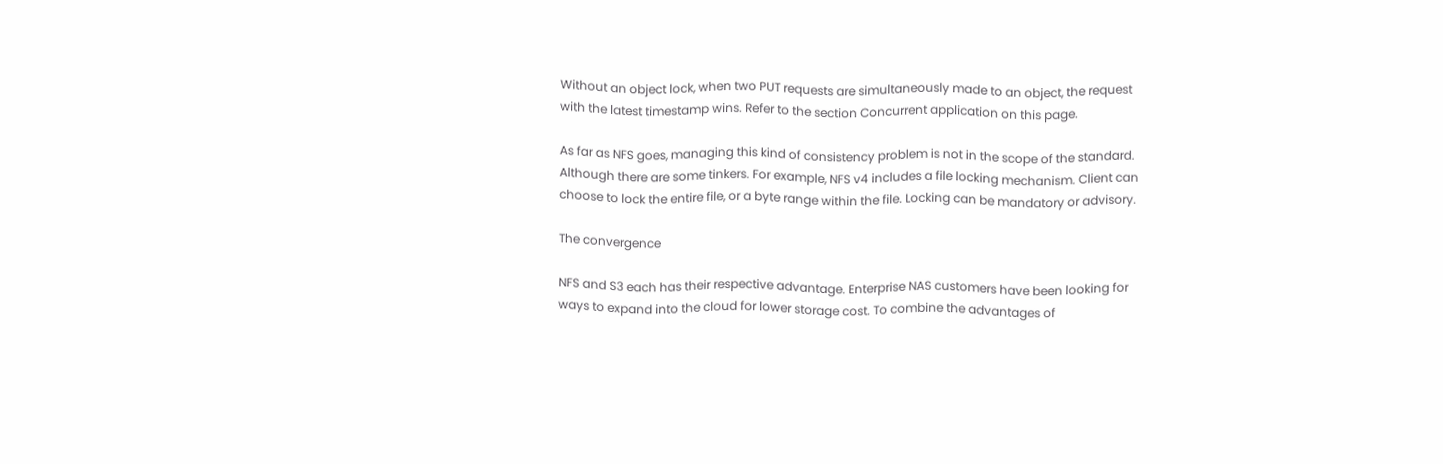Without an object lock, when two PUT requests are simultaneously made to an object, the request with the latest timestamp wins. Refer to the section Concurrent application on this page.

As far as NFS goes, managing this kind of consistency problem is not in the scope of the standard. Although there are some tinkers. For example, NFS v4 includes a file locking mechanism. Client can choose to lock the entire file, or a byte range within the file. Locking can be mandatory or advisory.

The convergence

NFS and S3 each has their respective advantage. Enterprise NAS customers have been looking for ways to expand into the cloud for lower storage cost. To combine the advantages of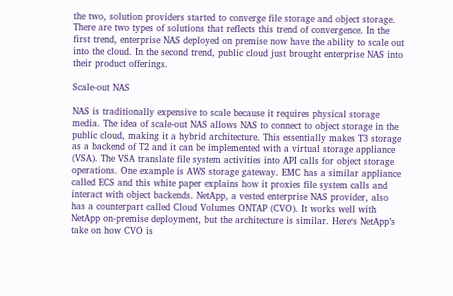the two, solution providers started to converge file storage and object storage. There are two types of solutions that reflects this trend of convergence. In the first trend, enterprise NAS deployed on premise now have the ability to scale out into the cloud. In the second trend, public cloud just brought enterprise NAS into their product offerings.

Scale-out NAS

NAS is traditionally expensive to scale because it requires physical storage media. The idea of scale-out NAS allows NAS to connect to object storage in the public cloud, making it a hybrid architecture. This essentially makes T3 storage as a backend of T2 and it can be implemented with a virtual storage appliance (VSA). The VSA translate file system activities into API calls for object storage operations. One example is AWS storage gateway. EMC has a similar appliance called ECS and this white paper explains how it proxies file system calls and interact with object backends. NetApp, a vested enterprise NAS provider, also has a counterpart called Cloud Volumes ONTAP (CVO). It works well with NetApp on-premise deployment, but the architecture is similar. Here‘s NetApp’s take on how CVO is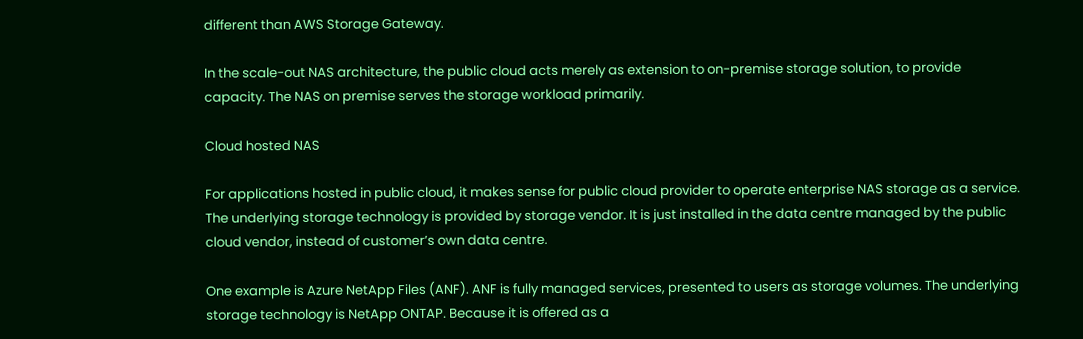different than AWS Storage Gateway.

In the scale-out NAS architecture, the public cloud acts merely as extension to on-premise storage solution, to provide capacity. The NAS on premise serves the storage workload primarily.

Cloud hosted NAS

For applications hosted in public cloud, it makes sense for public cloud provider to operate enterprise NAS storage as a service. The underlying storage technology is provided by storage vendor. It is just installed in the data centre managed by the public cloud vendor, instead of customer’s own data centre.

One example is Azure NetApp Files (ANF). ANF is fully managed services, presented to users as storage volumes. The underlying storage technology is NetApp ONTAP. Because it is offered as a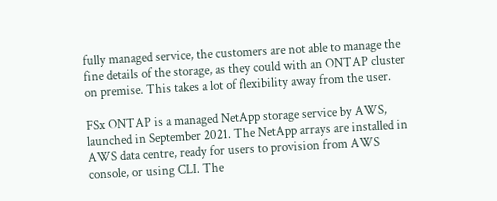fully managed service, the customers are not able to manage the fine details of the storage, as they could with an ONTAP cluster on premise. This takes a lot of flexibility away from the user.

FSx ONTAP is a managed NetApp storage service by AWS, launched in September 2021. The NetApp arrays are installed in AWS data centre, ready for users to provision from AWS console, or using CLI. The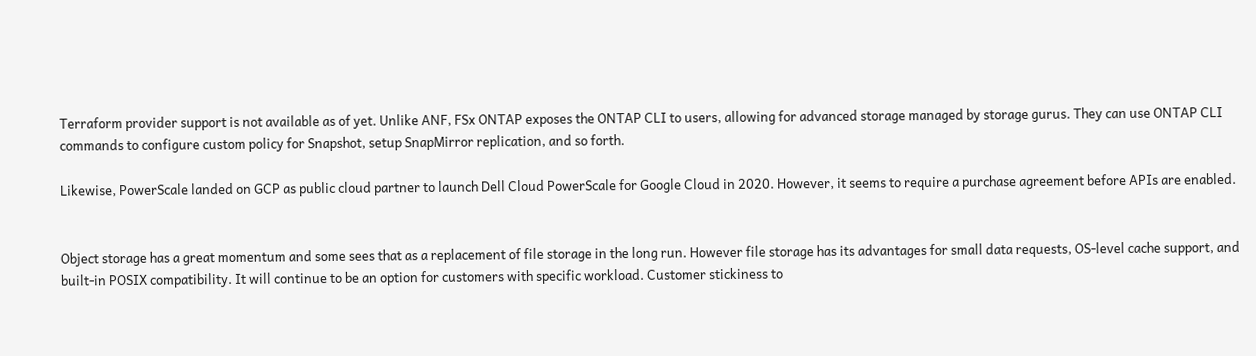Terraform provider support is not available as of yet. Unlike ANF, FSx ONTAP exposes the ONTAP CLI to users, allowing for advanced storage managed by storage gurus. They can use ONTAP CLI commands to configure custom policy for Snapshot, setup SnapMirror replication, and so forth.

Likewise, PowerScale landed on GCP as public cloud partner to launch Dell Cloud PowerScale for Google Cloud in 2020. However, it seems to require a purchase agreement before APIs are enabled.


Object storage has a great momentum and some sees that as a replacement of file storage in the long run. However file storage has its advantages for small data requests, OS-level cache support, and built-in POSIX compatibility. It will continue to be an option for customers with specific workload. Customer stickiness to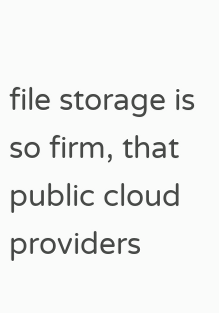file storage is so firm, that public cloud providers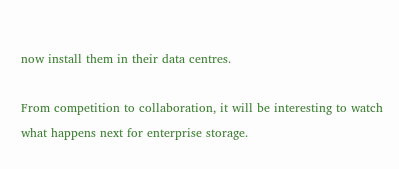now install them in their data centres.

From competition to collaboration, it will be interesting to watch what happens next for enterprise storage.